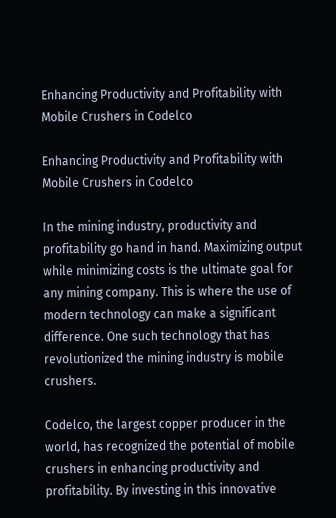Enhancing Productivity and Profitability with Mobile Crushers in Codelco

Enhancing Productivity and Profitability with Mobile Crushers in Codelco

In the mining industry, productivity and profitability go hand in hand. Maximizing output while minimizing costs is the ultimate goal for any mining company. This is where the use of modern technology can make a significant difference. One such technology that has revolutionized the mining industry is mobile crushers.

Codelco, the largest copper producer in the world, has recognized the potential of mobile crushers in enhancing productivity and profitability. By investing in this innovative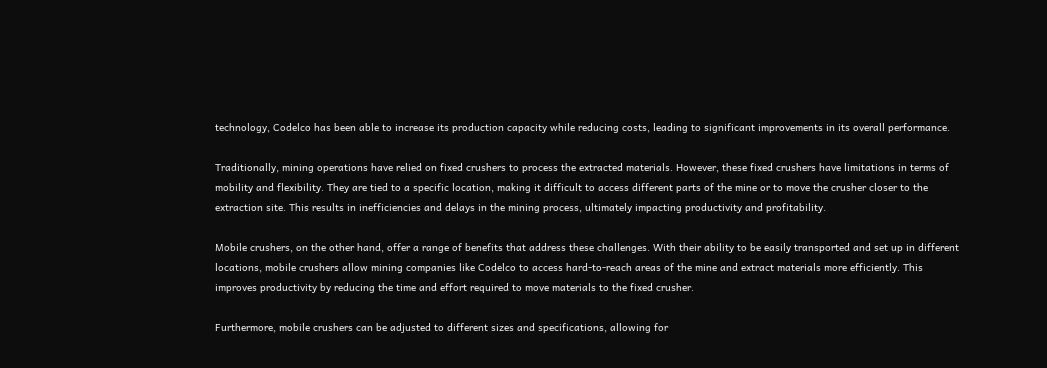technology, Codelco has been able to increase its production capacity while reducing costs, leading to significant improvements in its overall performance.

Traditionally, mining operations have relied on fixed crushers to process the extracted materials. However, these fixed crushers have limitations in terms of mobility and flexibility. They are tied to a specific location, making it difficult to access different parts of the mine or to move the crusher closer to the extraction site. This results in inefficiencies and delays in the mining process, ultimately impacting productivity and profitability.

Mobile crushers, on the other hand, offer a range of benefits that address these challenges. With their ability to be easily transported and set up in different locations, mobile crushers allow mining companies like Codelco to access hard-to-reach areas of the mine and extract materials more efficiently. This improves productivity by reducing the time and effort required to move materials to the fixed crusher.

Furthermore, mobile crushers can be adjusted to different sizes and specifications, allowing for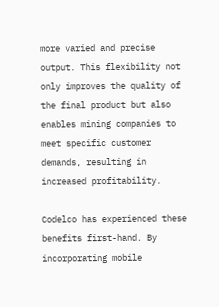more varied and precise output. This flexibility not only improves the quality of the final product but also enables mining companies to meet specific customer demands, resulting in increased profitability.

Codelco has experienced these benefits first-hand. By incorporating mobile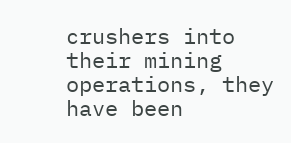crushers into their mining operations, they have been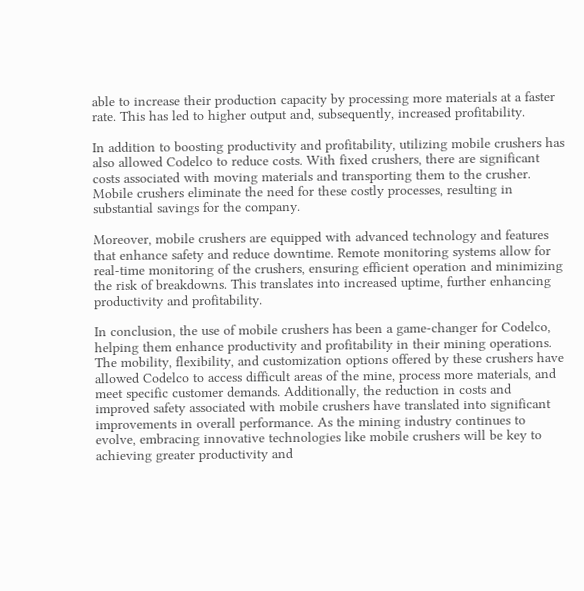able to increase their production capacity by processing more materials at a faster rate. This has led to higher output and, subsequently, increased profitability.

In addition to boosting productivity and profitability, utilizing mobile crushers has also allowed Codelco to reduce costs. With fixed crushers, there are significant costs associated with moving materials and transporting them to the crusher. Mobile crushers eliminate the need for these costly processes, resulting in substantial savings for the company.

Moreover, mobile crushers are equipped with advanced technology and features that enhance safety and reduce downtime. Remote monitoring systems allow for real-time monitoring of the crushers, ensuring efficient operation and minimizing the risk of breakdowns. This translates into increased uptime, further enhancing productivity and profitability.

In conclusion, the use of mobile crushers has been a game-changer for Codelco, helping them enhance productivity and profitability in their mining operations. The mobility, flexibility, and customization options offered by these crushers have allowed Codelco to access difficult areas of the mine, process more materials, and meet specific customer demands. Additionally, the reduction in costs and improved safety associated with mobile crushers have translated into significant improvements in overall performance. As the mining industry continues to evolve, embracing innovative technologies like mobile crushers will be key to achieving greater productivity and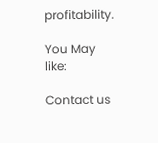profitability.

You May like:

Contact us